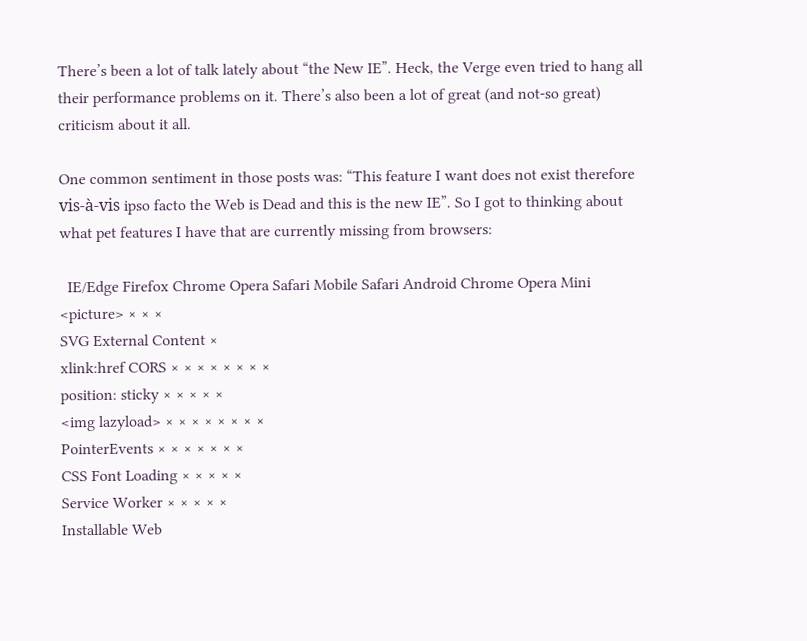There’s been a lot of talk lately about “the New IE”. Heck, the Verge even tried to hang all their performance problems on it. There’s also been a lot of great (and not-so great) criticism about it all.

One common sentiment in those posts was: “This feature I want does not exist therefore vis-à-vis ipso facto the Web is Dead and this is the new IE”. So I got to thinking about what pet features I have that are currently missing from browsers:

  IE/Edge Firefox Chrome Opera Safari Mobile Safari Android Chrome Opera Mini
<picture> × × ×
SVG External Content ×
xlink:href CORS × × × × × × × ×
position: sticky × × × × ×
<img lazyload> × × × × × × × ×
PointerEvents × × × × × × ×
CSS Font Loading × × × × ×
Service Worker × × × × ×
Installable Web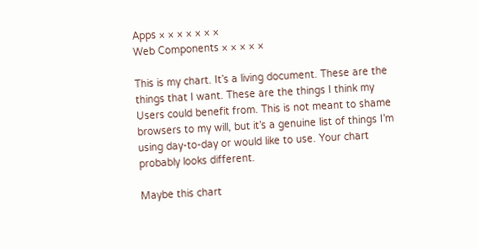Apps × × × × × × ×
Web Components × × × × ×

This is my chart. It’s a living document. These are the things that I want. These are the things I think my Users could benefit from. This is not meant to shame browsers to my will, but it’s a genuine list of things I’m using day-to-day or would like to use. Your chart probably looks different.

Maybe this chart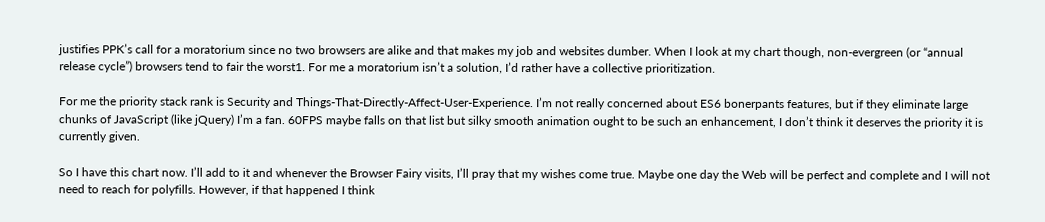justifies PPK’s call for a moratorium since no two browsers are alike and that makes my job and websites dumber. When I look at my chart though, non-evergreen (or “annual release cycle”) browsers tend to fair the worst1. For me a moratorium isn’t a solution, I’d rather have a collective prioritization.

For me the priority stack rank is Security and Things-That-Directly-Affect-User-Experience. I’m not really concerned about ES6 bonerpants features, but if they eliminate large chunks of JavaScript (like jQuery) I’m a fan. 60FPS maybe falls on that list but silky smooth animation ought to be such an enhancement, I don’t think it deserves the priority it is currently given.

So I have this chart now. I’ll add to it and whenever the Browser Fairy visits, I’ll pray that my wishes come true. Maybe one day the Web will be perfect and complete and I will not need to reach for polyfills. However, if that happened I think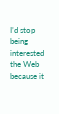I’d stop being interested the Web because it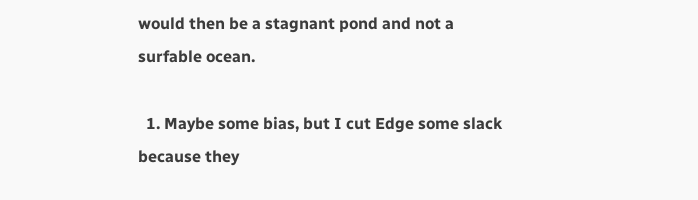would then be a stagnant pond and not a surfable ocean.

  1. Maybe some bias, but I cut Edge some slack because they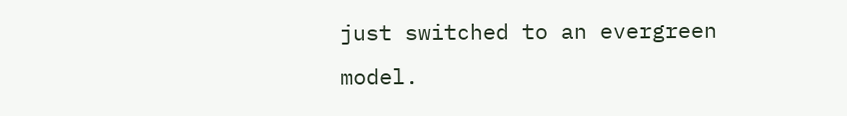just switched to an evergreen model.